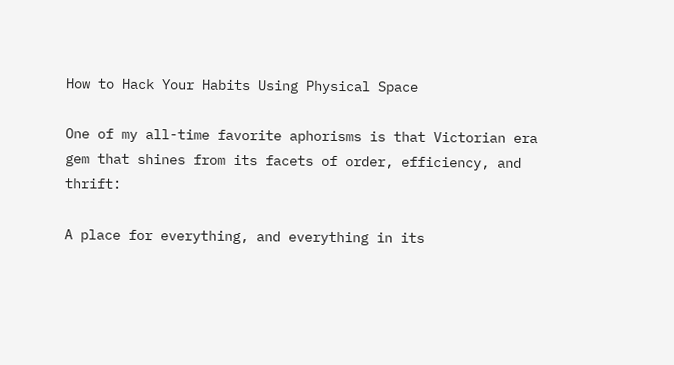How to Hack Your Habits Using Physical Space

One of my all-time favorite aphorisms is that Victorian era gem that shines from its facets of order, efficiency, and thrift:

A place for everything, and everything in its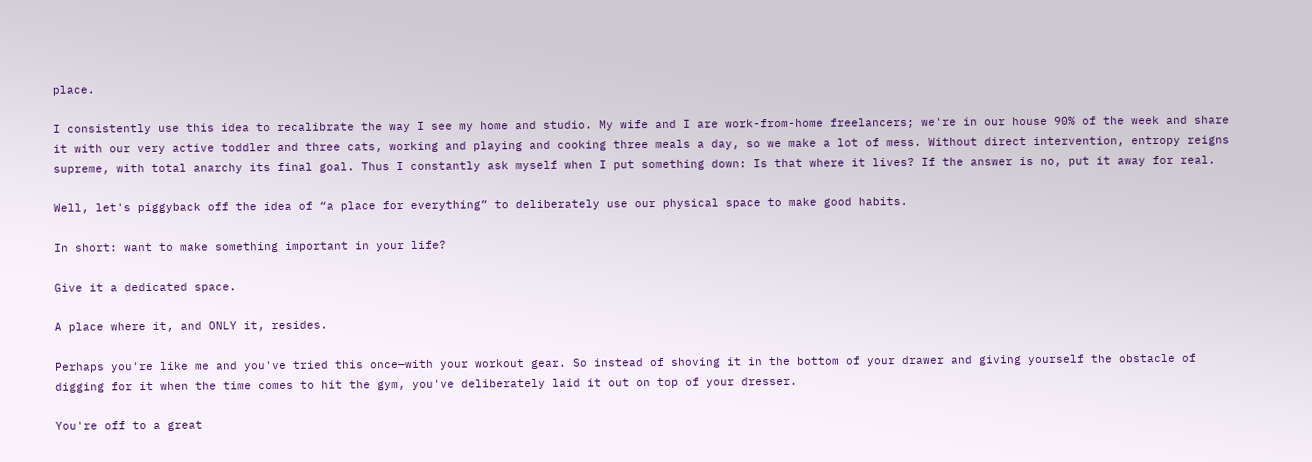place.

I consistently use this idea to recalibrate the way I see my home and studio. My wife and I are work-from-home freelancers; we're in our house 90% of the week and share it with our very active toddler and three cats, working and playing and cooking three meals a day, so we make a lot of mess. Without direct intervention, entropy reigns supreme, with total anarchy its final goal. Thus I constantly ask myself when I put something down: Is that where it lives? If the answer is no, put it away for real.

Well, let's piggyback off the idea of “a place for everything” to deliberately use our physical space to make good habits.

In short: want to make something important in your life?

Give it a dedicated space.

A place where it, and ONLY it, resides.

Perhaps you're like me and you've tried this once—with your workout gear. So instead of shoving it in the bottom of your drawer and giving yourself the obstacle of digging for it when the time comes to hit the gym, you've deliberately laid it out on top of your dresser.

You're off to a great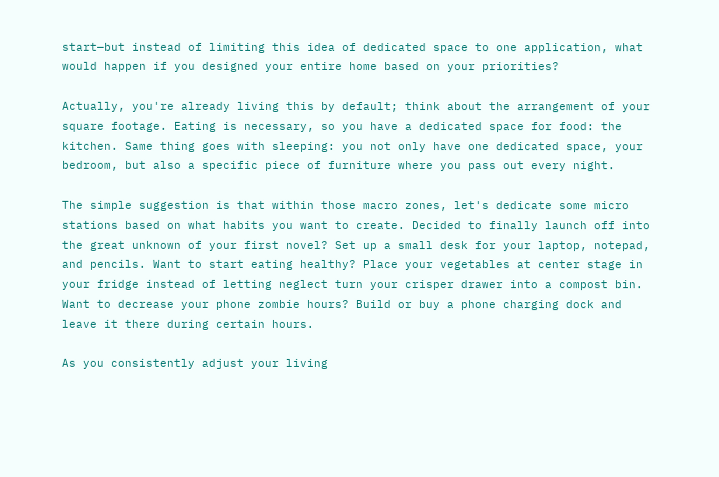start—but instead of limiting this idea of dedicated space to one application, what would happen if you designed your entire home based on your priorities?

Actually, you're already living this by default; think about the arrangement of your square footage. Eating is necessary, so you have a dedicated space for food: the kitchen. Same thing goes with sleeping: you not only have one dedicated space, your bedroom, but also a specific piece of furniture where you pass out every night.

The simple suggestion is that within those macro zones, let's dedicate some micro stations based on what habits you want to create. Decided to finally launch off into the great unknown of your first novel? Set up a small desk for your laptop, notepad, and pencils. Want to start eating healthy? Place your vegetables at center stage in your fridge instead of letting neglect turn your crisper drawer into a compost bin. Want to decrease your phone zombie hours? Build or buy a phone charging dock and leave it there during certain hours.

As you consistently adjust your living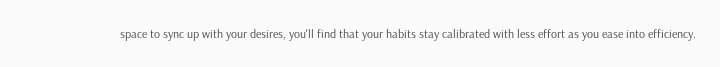space to sync up with your desires, you'll find that your habits stay calibrated with less effort as you ease into efficiency.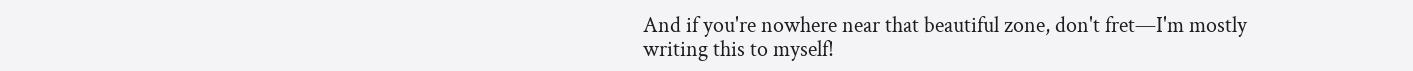And if you're nowhere near that beautiful zone, don't fret—I'm mostly writing this to myself!